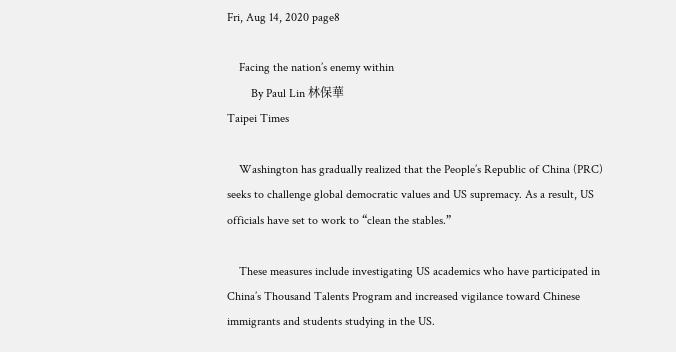Fri, Aug 14, 2020 page8

    Facing the nation’s enemy within
        By Paul Lin 林保華
Taipei Times

    Washington has gradually realized that the People’s Republic of China (PRC) seeks to challenge global democratic values and US supremacy. As a result, US officials have set to work to “clean the stables.”

    These measures include investigating US academics who have participated in China’s Thousand Talents Program and increased vigilance toward Chinese immigrants and students studying in the US.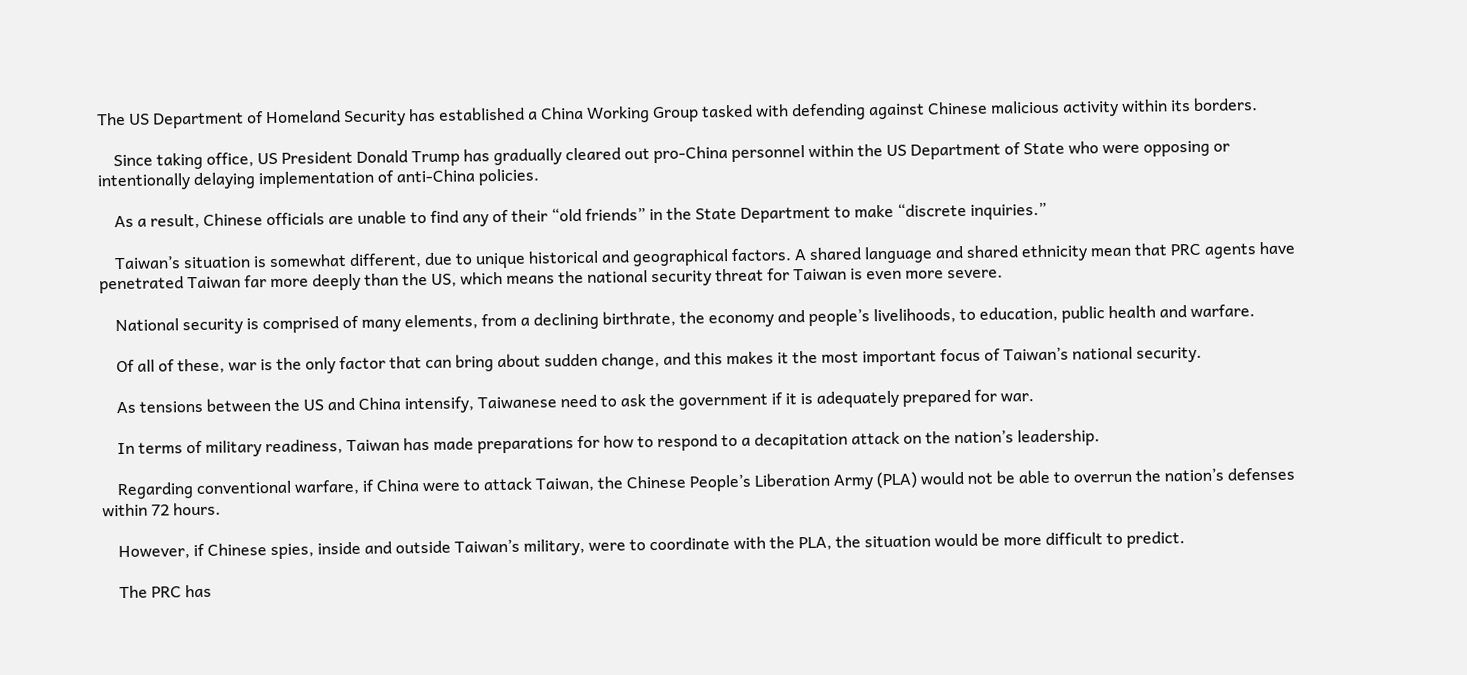The US Department of Homeland Security has established a China Working Group tasked with defending against Chinese malicious activity within its borders.

    Since taking office, US President Donald Trump has gradually cleared out pro-China personnel within the US Department of State who were opposing or intentionally delaying implementation of anti-China policies.

    As a result, Chinese officials are unable to find any of their “old friends” in the State Department to make “discrete inquiries.”

    Taiwan’s situation is somewhat different, due to unique historical and geographical factors. A shared language and shared ethnicity mean that PRC agents have penetrated Taiwan far more deeply than the US, which means the national security threat for Taiwan is even more severe.

    National security is comprised of many elements, from a declining birthrate, the economy and people’s livelihoods, to education, public health and warfare.

    Of all of these, war is the only factor that can bring about sudden change, and this makes it the most important focus of Taiwan’s national security.

    As tensions between the US and China intensify, Taiwanese need to ask the government if it is adequately prepared for war.

    In terms of military readiness, Taiwan has made preparations for how to respond to a decapitation attack on the nation’s leadership.

    Regarding conventional warfare, if China were to attack Taiwan, the Chinese People’s Liberation Army (PLA) would not be able to overrun the nation’s defenses within 72 hours.

    However, if Chinese spies, inside and outside Taiwan’s military, were to coordinate with the PLA, the situation would be more difficult to predict.

    The PRC has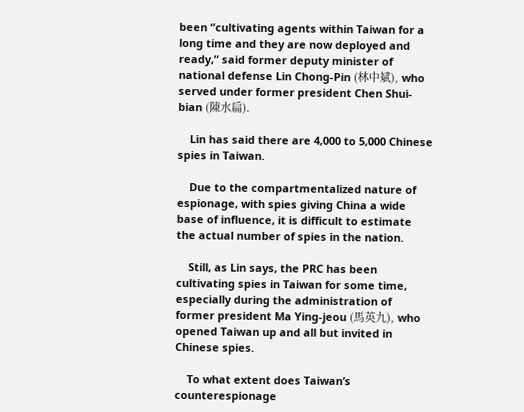been “cultivating agents within Taiwan for a long time and they are now deployed and ready,” said former deputy minister of national defense Lin Chong-Pin (林中斌), who served under former president Chen Shui-bian (陳水扁).

    Lin has said there are 4,000 to 5,000 Chinese spies in Taiwan.

    Due to the compartmentalized nature of espionage, with spies giving China a wide base of influence, it is difficult to estimate the actual number of spies in the nation.

    Still, as Lin says, the PRC has been cultivating spies in Taiwan for some time, especially during the administration of former president Ma Ying-jeou (馬英九), who opened Taiwan up and all but invited in Chinese spies.

    To what extent does Taiwan’s counterespionage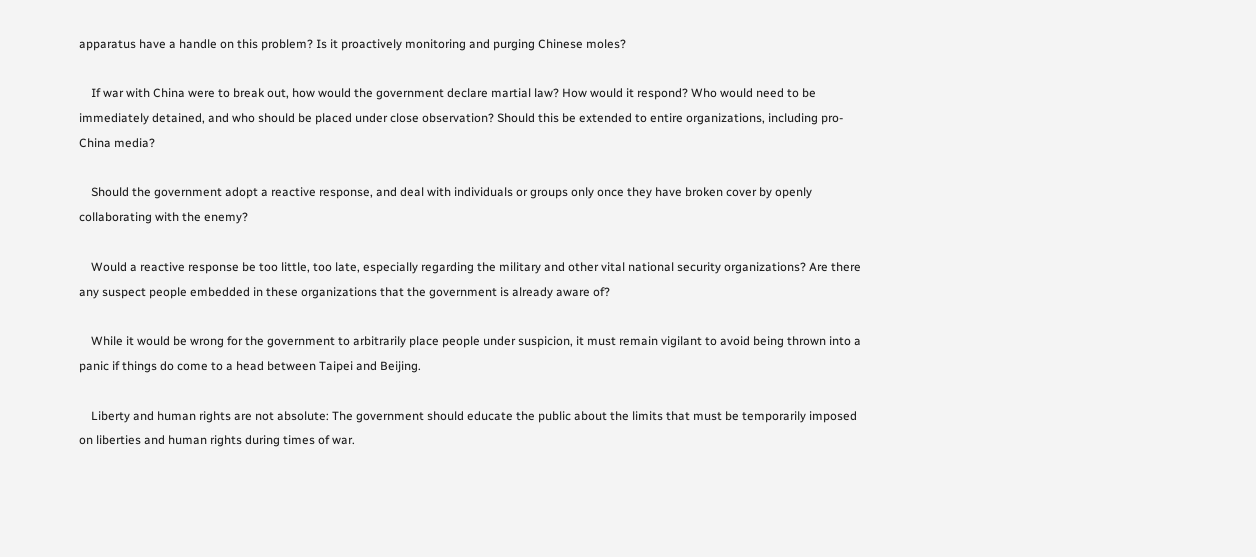apparatus have a handle on this problem? Is it proactively monitoring and purging Chinese moles?

    If war with China were to break out, how would the government declare martial law? How would it respond? Who would need to be immediately detained, and who should be placed under close observation? Should this be extended to entire organizations, including pro-China media?

    Should the government adopt a reactive response, and deal with individuals or groups only once they have broken cover by openly collaborating with the enemy?

    Would a reactive response be too little, too late, especially regarding the military and other vital national security organizations? Are there any suspect people embedded in these organizations that the government is already aware of?

    While it would be wrong for the government to arbitrarily place people under suspicion, it must remain vigilant to avoid being thrown into a panic if things do come to a head between Taipei and Beijing.

    Liberty and human rights are not absolute: The government should educate the public about the limits that must be temporarily imposed on liberties and human rights during times of war.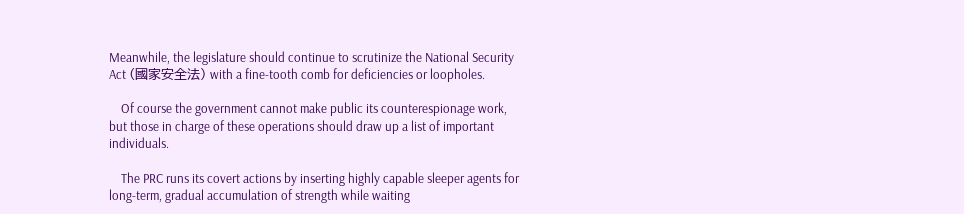Meanwhile, the legislature should continue to scrutinize the National Security Act (國家安全法) with a fine-tooth comb for deficiencies or loopholes.

    Of course the government cannot make public its counterespionage work, but those in charge of these operations should draw up a list of important individuals.

    The PRC runs its covert actions by inserting highly capable sleeper agents for long-term, gradual accumulation of strength while waiting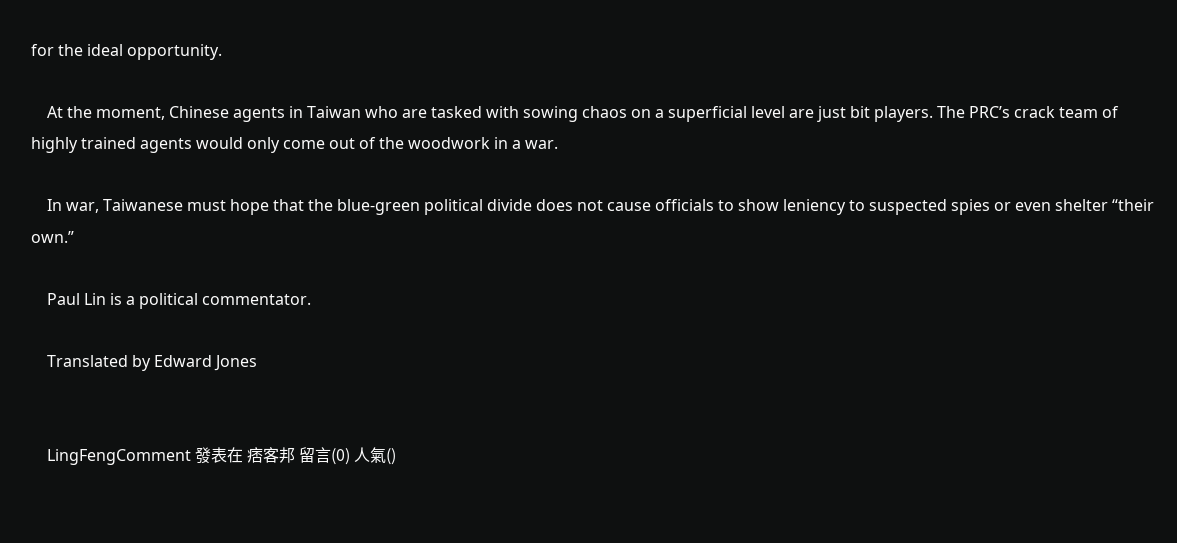for the ideal opportunity.

    At the moment, Chinese agents in Taiwan who are tasked with sowing chaos on a superficial level are just bit players. The PRC’s crack team of highly trained agents would only come out of the woodwork in a war.

    In war, Taiwanese must hope that the blue-green political divide does not cause officials to show leniency to suspected spies or even shelter “their own.”

    Paul Lin is a political commentator.

    Translated by Edward Jones


    LingFengComment 發表在 痞客邦 留言(0) 人氣()